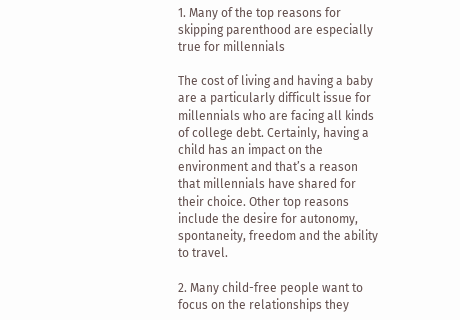1. Many of the top reasons for skipping parenthood are especially true for millennials

The cost of living and having a baby are a particularly difficult issue for millennials who are facing all kinds of college debt. Certainly, having a child has an impact on the environment and that’s a reason that millennials have shared for their choice. Other top reasons include the desire for autonomy, spontaneity, freedom and the ability to travel.

2. Many child-free people want to focus on the relationships they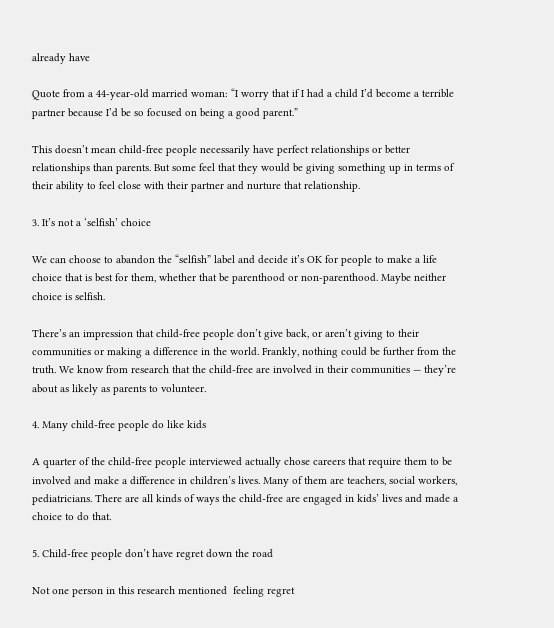already have

Quote from a 44-year-old married woman: “I worry that if I had a child I’d become a terrible partner because I’d be so focused on being a good parent.”

This doesn’t mean child-free people necessarily have perfect relationships or better relationships than parents. But some feel that they would be giving something up in terms of their ability to feel close with their partner and nurture that relationship.

3. It’s not a ‘selfish’ choice

We can choose to abandon the “selfish” label and decide it’s OK for people to make a life choice that is best for them, whether that be parenthood or non-parenthood. Maybe neither choice is selfish.

There’s an impression that child-free people don’t give back, or aren’t giving to their communities or making a difference in the world. Frankly, nothing could be further from the truth. We know from research that the child-free are involved in their communities — they’re about as likely as parents to volunteer.

4. Many child-free people do like kids

A quarter of the child-free people interviewed actually chose careers that require them to be involved and make a difference in children’s lives. Many of them are teachers, social workers, pediatricians. There are all kinds of ways the child-free are engaged in kids’ lives and made a choice to do that.

5. Child-free people don’t have regret down the road

Not one person in this research mentioned  feeling regret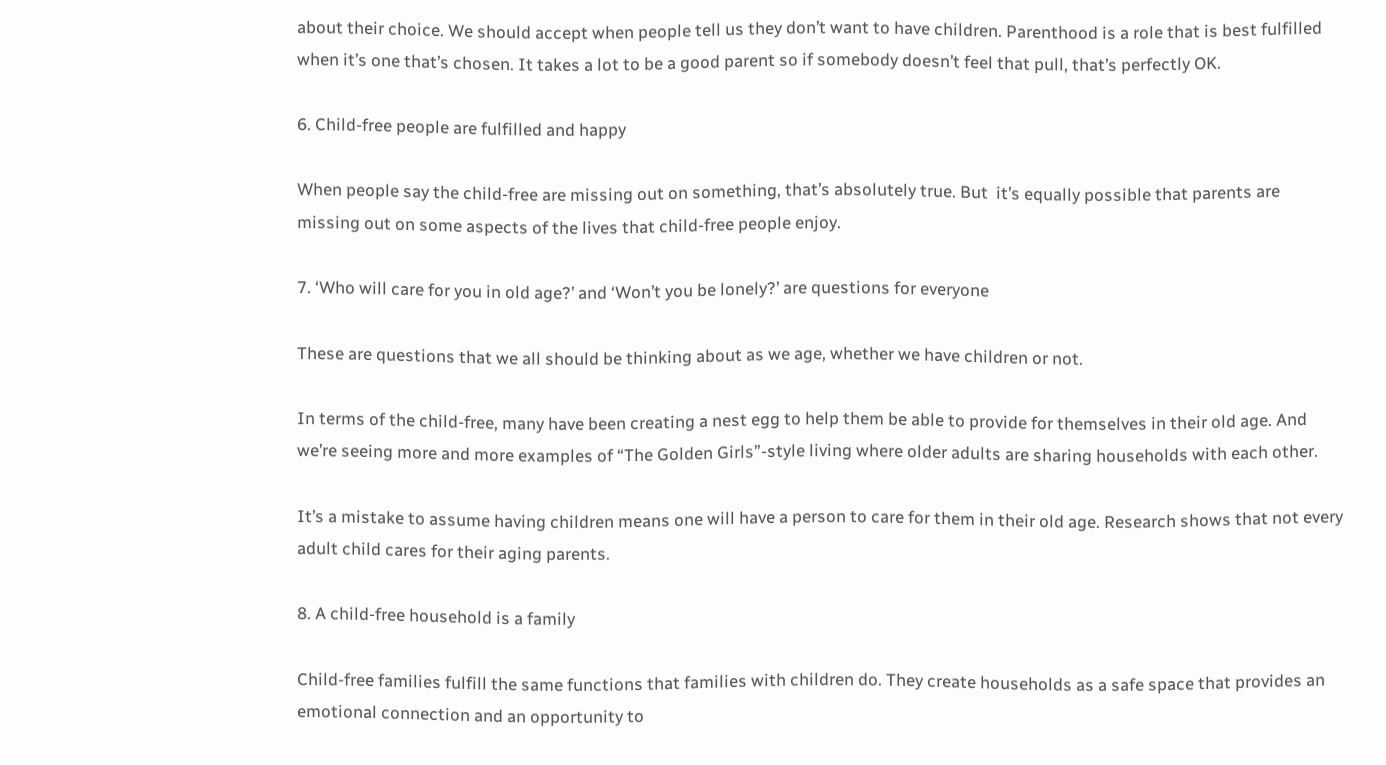about their choice. We should accept when people tell us they don’t want to have children. Parenthood is a role that is best fulfilled when it’s one that’s chosen. It takes a lot to be a good parent so if somebody doesn’t feel that pull, that’s perfectly OK.

6. Child-free people are fulfilled and happy

When people say the child-free are missing out on something, that’s absolutely true. But  it’s equally possible that parents are missing out on some aspects of the lives that child-free people enjoy.

7. ‘Who will care for you in old age?’ and ‘Won’t you be lonely?’ are questions for everyone

These are questions that we all should be thinking about as we age, whether we have children or not.

In terms of the child-free, many have been creating a nest egg to help them be able to provide for themselves in their old age. And we’re seeing more and more examples of “The Golden Girls”-style living where older adults are sharing households with each other.

It’s a mistake to assume having children means one will have a person to care for them in their old age. Research shows that not every adult child cares for their aging parents.

8. A child-free household is a family

Child-free families fulfill the same functions that families with children do. They create households as a safe space that provides an emotional connection and an opportunity to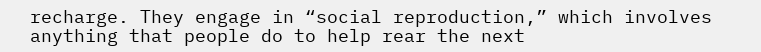recharge. They engage in “social reproduction,” which involves anything that people do to help rear the next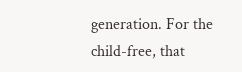generation. For the child-free, that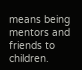means being mentors and friends to children.